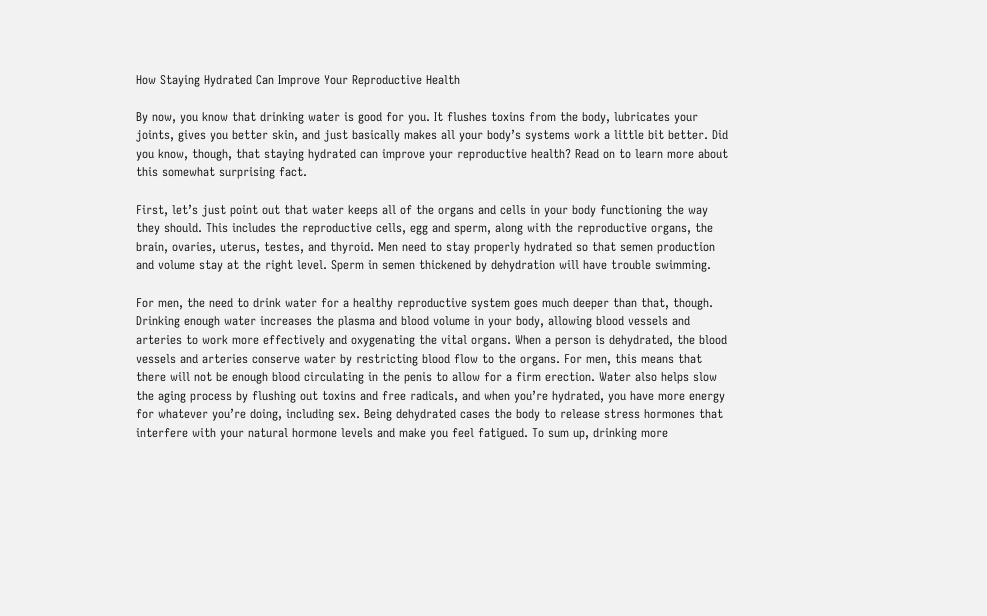How Staying Hydrated Can Improve Your Reproductive Health

By now, you know that drinking water is good for you. It flushes toxins from the body, lubricates your joints, gives you better skin, and just basically makes all your body’s systems work a little bit better. Did you know, though, that staying hydrated can improve your reproductive health? Read on to learn more about this somewhat surprising fact.

First, let’s just point out that water keeps all of the organs and cells in your body functioning the way they should. This includes the reproductive cells, egg and sperm, along with the reproductive organs, the brain, ovaries, uterus, testes, and thyroid. Men need to stay properly hydrated so that semen production and volume stay at the right level. Sperm in semen thickened by dehydration will have trouble swimming.

For men, the need to drink water for a healthy reproductive system goes much deeper than that, though. Drinking enough water increases the plasma and blood volume in your body, allowing blood vessels and arteries to work more effectively and oxygenating the vital organs. When a person is dehydrated, the blood vessels and arteries conserve water by restricting blood flow to the organs. For men, this means that there will not be enough blood circulating in the penis to allow for a firm erection. Water also helps slow the aging process by flushing out toxins and free radicals, and when you’re hydrated, you have more energy for whatever you’re doing, including sex. Being dehydrated cases the body to release stress hormones that interfere with your natural hormone levels and make you feel fatigued. To sum up, drinking more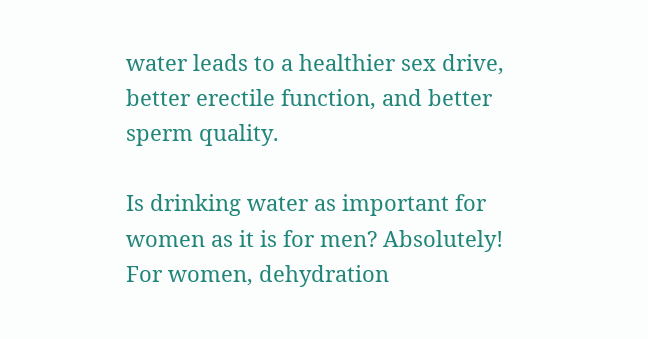water leads to a healthier sex drive, better erectile function, and better sperm quality.

Is drinking water as important for women as it is for men? Absolutely! For women, dehydration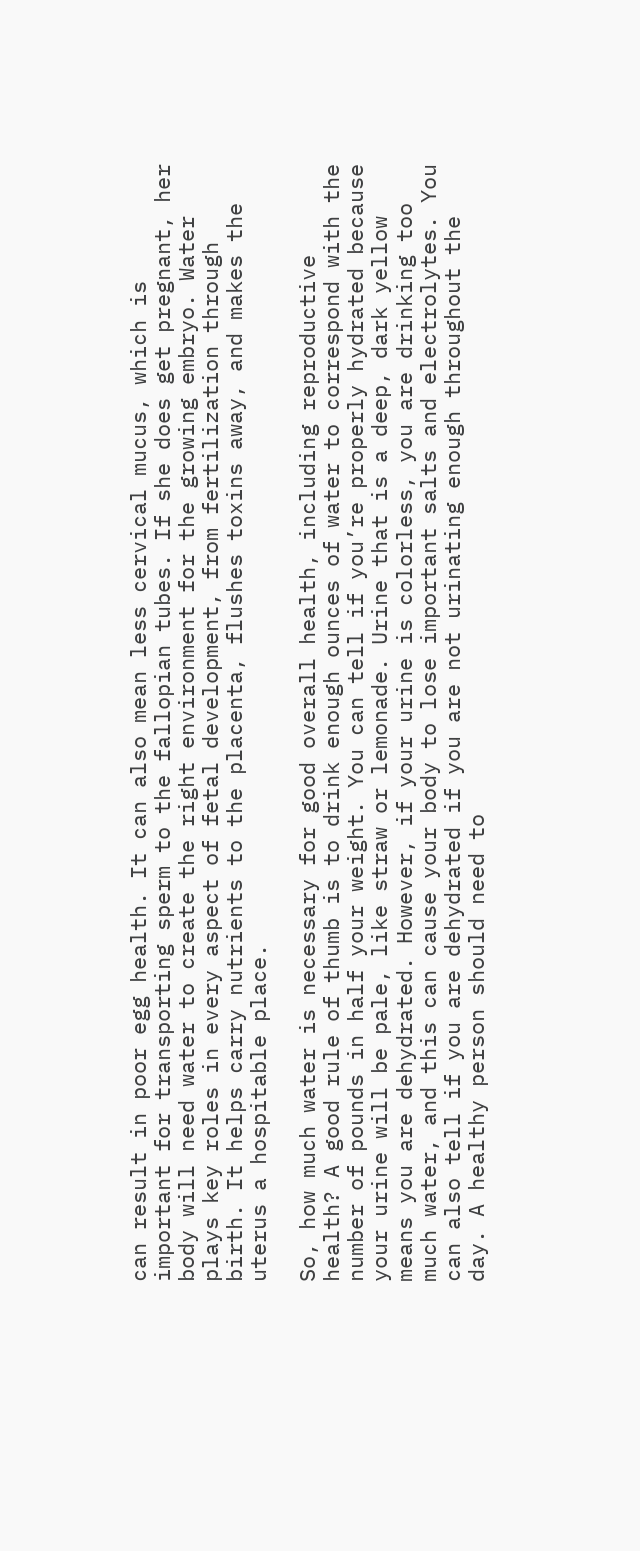can result in poor egg health. It can also mean less cervical mucus, which is important for transporting sperm to the fallopian tubes. If she does get pregnant, her body will need water to create the right environment for the growing embryo. Water plays key roles in every aspect of fetal development, from fertilization through birth. It helps carry nutrients to the placenta, flushes toxins away, and makes the uterus a hospitable place.

So, how much water is necessary for good overall health, including reproductive health? A good rule of thumb is to drink enough ounces of water to correspond with the number of pounds in half your weight. You can tell if you’re properly hydrated because your urine will be pale, like straw or lemonade. Urine that is a deep, dark yellow means you are dehydrated. However, if your urine is colorless, you are drinking too much water, and this can cause your body to lose important salts and electrolytes. You can also tell if you are dehydrated if you are not urinating enough throughout the day. A healthy person should need to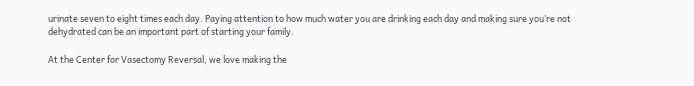urinate seven to eight times each day. Paying attention to how much water you are drinking each day and making sure you’re not dehydrated can be an important part of starting your family.

At the Center for Vasectomy Reversal, we love making the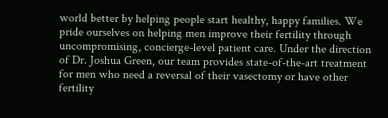world better by helping people start healthy, happy families. We pride ourselves on helping men improve their fertility through uncompromising, concierge-level patient care. Under the direction of Dr. Joshua Green, our team provides state-of-the-art treatment for men who need a reversal of their vasectomy or have other fertility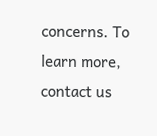concerns. To learn more, contact us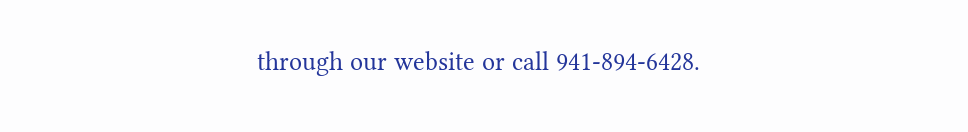through our website or call 941-894-6428.